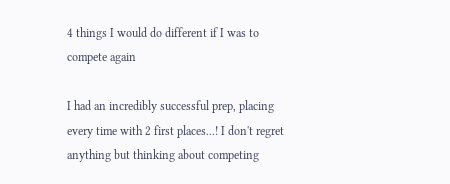4 things I would do different if I was to compete again

I had an incredibly successful prep, placing every time with 2 first places...! I don't regret anything but thinking about competing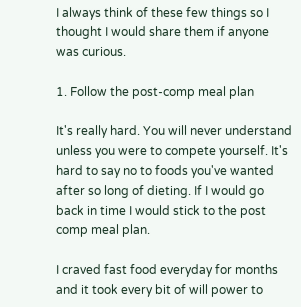I always think of these few things so I thought I would share them if anyone was curious.

1. Follow the post-comp meal plan

It's really hard. You will never understand unless you were to compete yourself. It's hard to say no to foods you've wanted after so long of dieting. If I would go back in time I would stick to the post comp meal plan.

I craved fast food everyday for months and it took every bit of will power to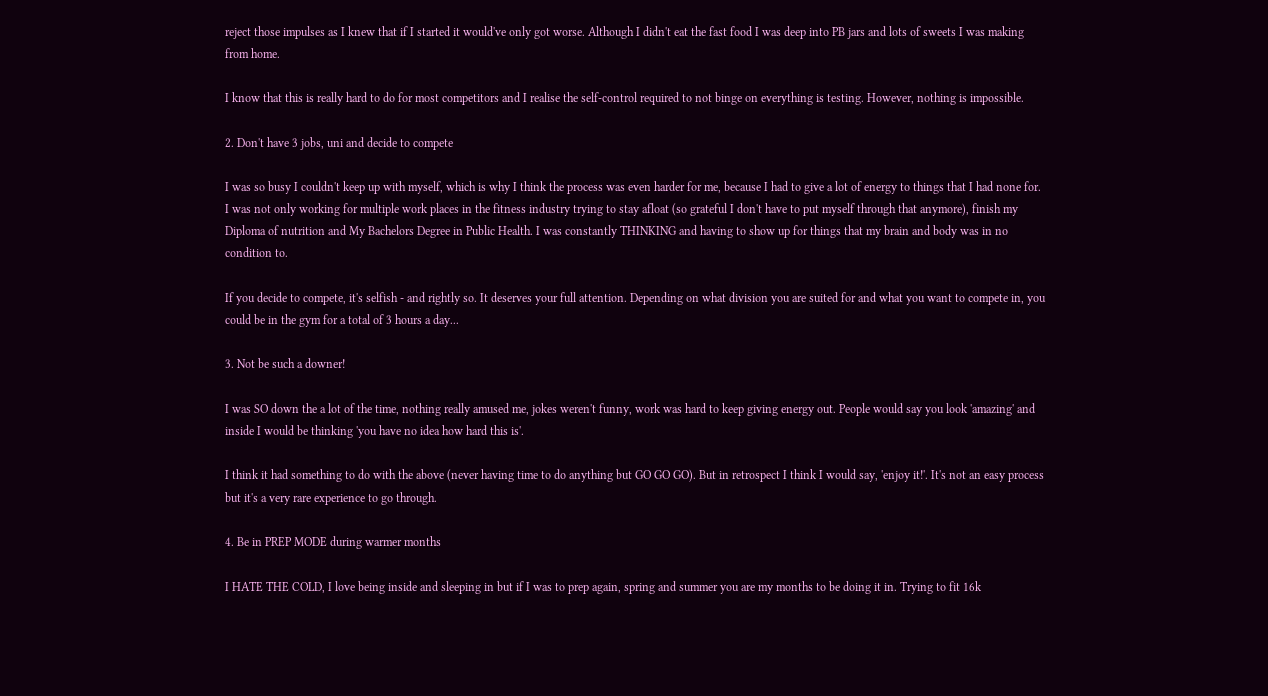reject those impulses as I knew that if I started it would've only got worse. Although I didn't eat the fast food I was deep into PB jars and lots of sweets I was making from home.

I know that this is really hard to do for most competitors and I realise the self-control required to not binge on everything is testing. However, nothing is impossible.

2. Don't have 3 jobs, uni and decide to compete

I was so busy I couldn't keep up with myself, which is why I think the process was even harder for me, because I had to give a lot of energy to things that I had none for. I was not only working for multiple work places in the fitness industry trying to stay afloat (so grateful I don't have to put myself through that anymore), finish my Diploma of nutrition and My Bachelors Degree in Public Health. I was constantly THINKING and having to show up for things that my brain and body was in no condition to.

If you decide to compete, it's selfish - and rightly so. It deserves your full attention. Depending on what division you are suited for and what you want to compete in, you could be in the gym for a total of 3 hours a day...

3. Not be such a downer!

I was SO down the a lot of the time, nothing really amused me, jokes weren't funny, work was hard to keep giving energy out. People would say you look 'amazing' and inside I would be thinking 'you have no idea how hard this is'.

I think it had something to do with the above (never having time to do anything but GO GO GO). But in retrospect I think I would say, 'enjoy it!'. It's not an easy process but it's a very rare experience to go through.

4. Be in PREP MODE during warmer months

I HATE THE COLD, I love being inside and sleeping in but if I was to prep again, spring and summer you are my months to be doing it in. Trying to fit 16k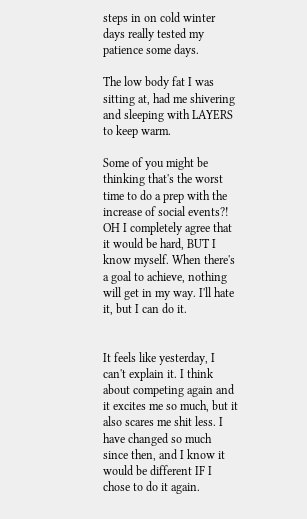steps in on cold winter days really tested my patience some days.

The low body fat I was sitting at, had me shivering and sleeping with LAYERS to keep warm.

Some of you might be thinking that's the worst time to do a prep with the increase of social events?! OH I completely agree that it would be hard, BUT I know myself. When there's a goal to achieve, nothing will get in my way. I'll hate it, but I can do it.


It feels like yesterday, I can't explain it. I think about competing again and it excites me so much, but it also scares me shit less. I have changed so much since then, and I know it would be different IF I chose to do it again.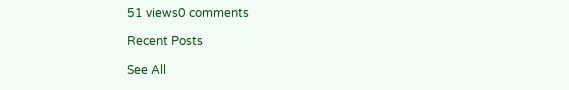51 views0 comments

Recent Posts

See All